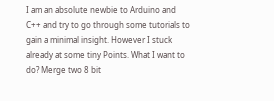I am an absolute newbie to Arduino and C++ and try to go through some tutorials to gain a minimal insight. However I stuck already at some tiny Points. What I want to do? Merge two 8 bit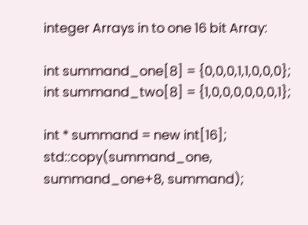integer Arrays in to one 16 bit Array:

int summand_one[8] = {0,0,0,1,1,0,0,0};
int summand_two[8] = {1,0,0,0,0,0,0,1};

int * summand = new int[16];
std::copy(summand_one, summand_one+8, summand);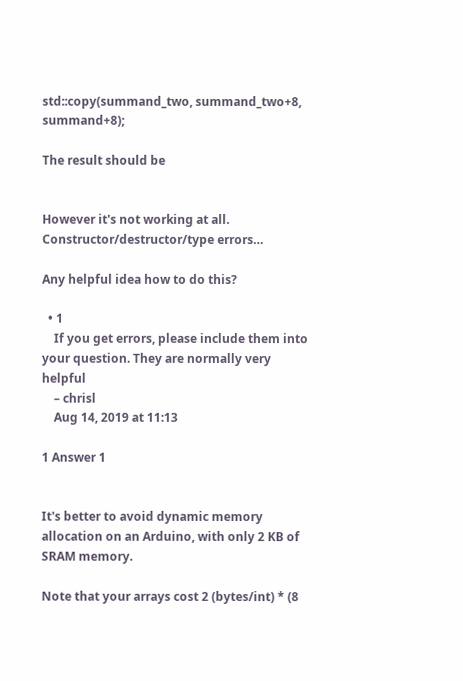std::copy(summand_two, summand_two+8, summand+8);

The result should be


However it's not working at all. Constructor/destructor/type errors…

Any helpful idea how to do this?

  • 1
    If you get errors, please include them into your question. They are normally very helpful
    – chrisl
    Aug 14, 2019 at 11:13

1 Answer 1


It's better to avoid dynamic memory allocation on an Arduino, with only 2 KB of SRAM memory.

Note that your arrays cost 2 (bytes/int) * (8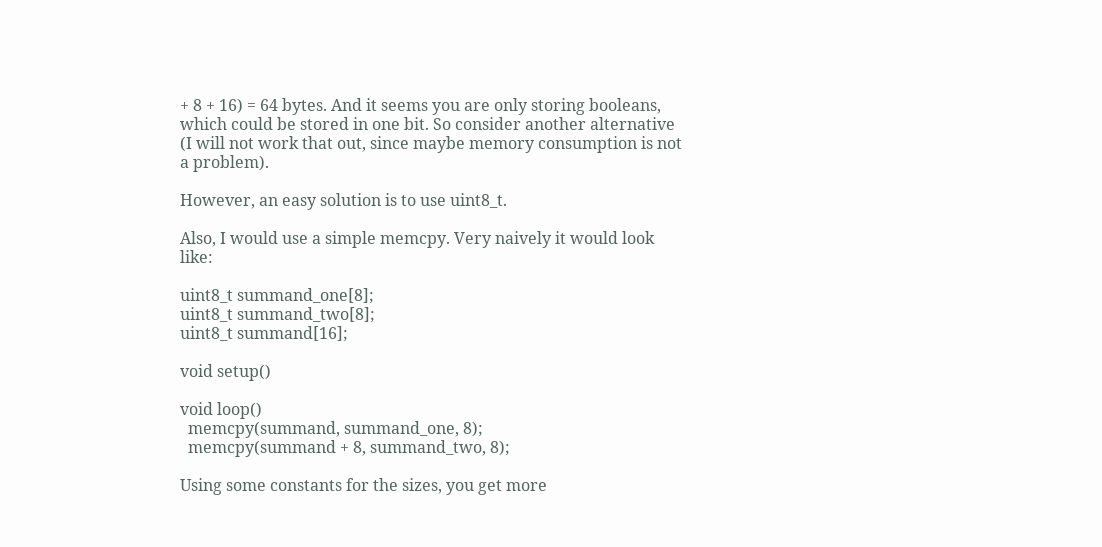+ 8 + 16) = 64 bytes. And it seems you are only storing booleans, which could be stored in one bit. So consider another alternative (I will not work that out, since maybe memory consumption is not a problem).

However, an easy solution is to use uint8_t.

Also, I would use a simple memcpy. Very naively it would look like:

uint8_t summand_one[8];
uint8_t summand_two[8];
uint8_t summand[16];

void setup()

void loop()
  memcpy(summand, summand_one, 8);
  memcpy(summand + 8, summand_two, 8);

Using some constants for the sizes, you get more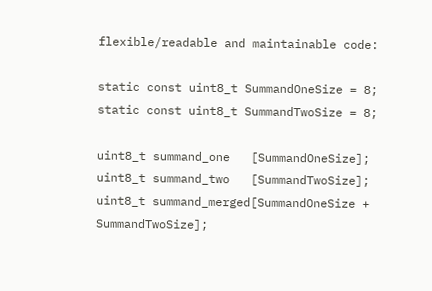flexible/readable and maintainable code:

static const uint8_t SummandOneSize = 8;
static const uint8_t SummandTwoSize = 8;

uint8_t summand_one   [SummandOneSize];
uint8_t summand_two   [SummandTwoSize];
uint8_t summand_merged[SummandOneSize + SummandTwoSize];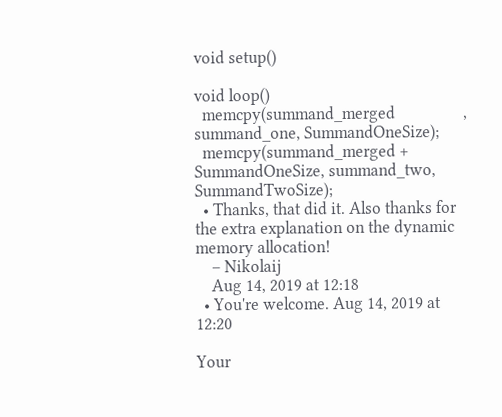void setup()

void loop()
  memcpy(summand_merged                 , summand_one, SummandOneSize);
  memcpy(summand_merged + SummandOneSize, summand_two, SummandTwoSize);
  • Thanks, that did it. Also thanks for the extra explanation on the dynamic memory allocation!
    – Nikolaij
    Aug 14, 2019 at 12:18
  • You're welcome. Aug 14, 2019 at 12:20

Your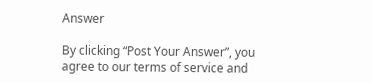Answer

By clicking “Post Your Answer”, you agree to our terms of service and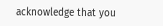acknowledge that you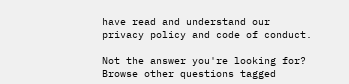have read and understand our privacy policy and code of conduct.

Not the answer you're looking for? Browse other questions tagged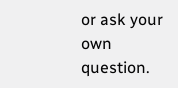or ask your own question.